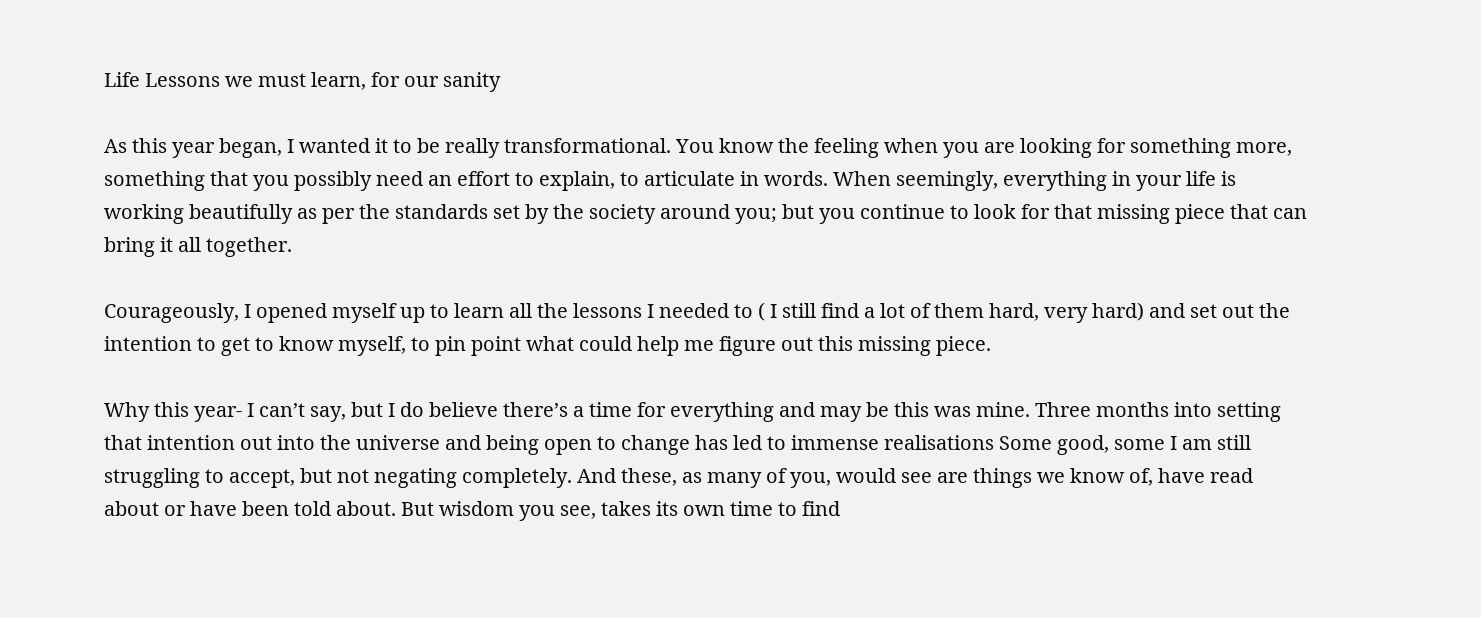Life Lessons we must learn, for our sanity

As this year began, I wanted it to be really transformational. You know the feeling when you are looking for something more, something that you possibly need an effort to explain, to articulate in words. When seemingly, everything in your life is working beautifully as per the standards set by the society around you; but you continue to look for that missing piece that can bring it all together.

Courageously, I opened myself up to learn all the lessons I needed to ( I still find a lot of them hard, very hard) and set out the intention to get to know myself, to pin point what could help me figure out this missing piece.

Why this year- I can’t say, but I do believe there’s a time for everything and may be this was mine. Three months into setting that intention out into the universe and being open to change has led to immense realisations Some good, some I am still struggling to accept, but not negating completely. And these, as many of you, would see are things we know of, have read about or have been told about. But wisdom you see, takes its own time to find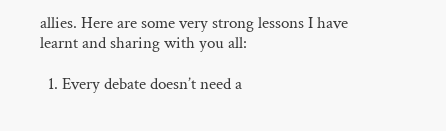allies. Here are some very strong lessons I have learnt and sharing with you all:

  1. Every debate doesn’t need a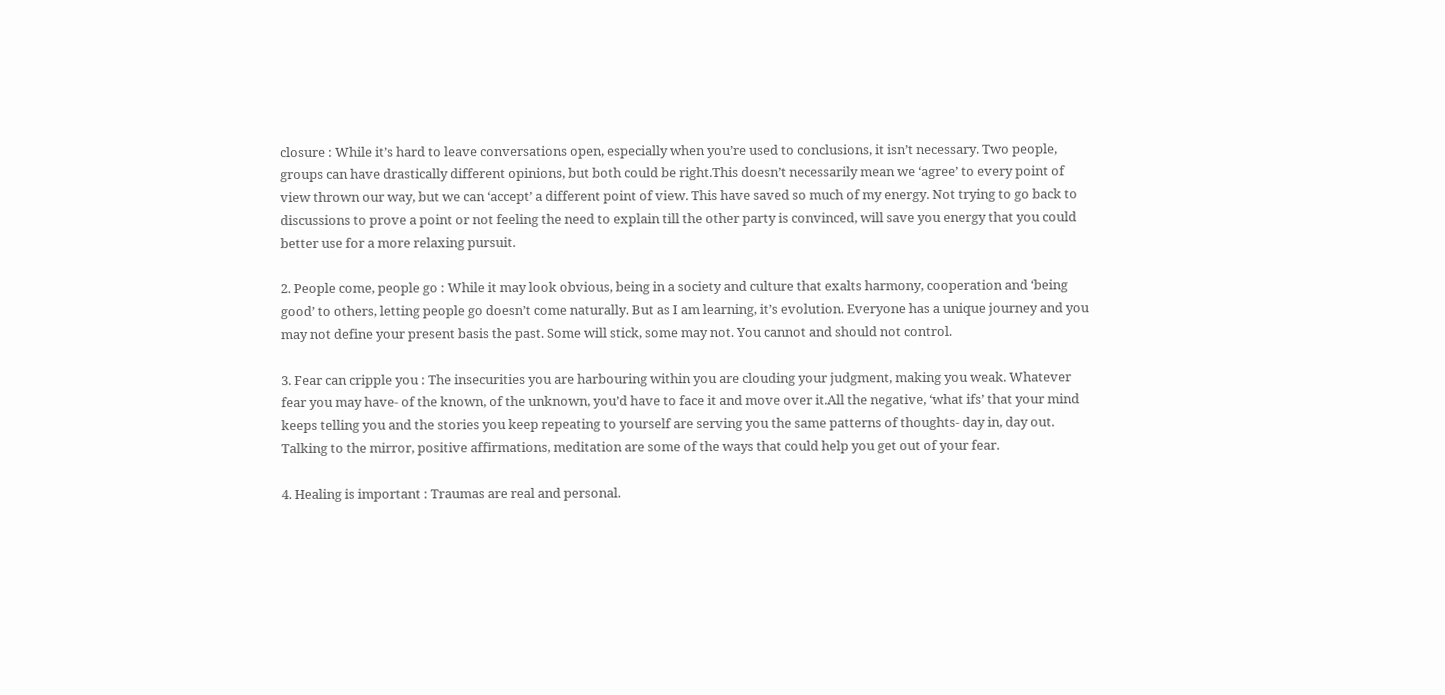closure : While it’s hard to leave conversations open, especially when you’re used to conclusions, it isn’t necessary. Two people, groups can have drastically different opinions, but both could be right.This doesn’t necessarily mean we ‘agree’ to every point of view thrown our way, but we can ‘accept’ a different point of view. This have saved so much of my energy. Not trying to go back to discussions to prove a point or not feeling the need to explain till the other party is convinced, will save you energy that you could better use for a more relaxing pursuit.

2. People come, people go : While it may look obvious, being in a society and culture that exalts harmony, cooperation and ‘being good’ to others, letting people go doesn’t come naturally. But as I am learning, it’s evolution. Everyone has a unique journey and you may not define your present basis the past. Some will stick, some may not. You cannot and should not control.

3. Fear can cripple you : The insecurities you are harbouring within you are clouding your judgment, making you weak. Whatever fear you may have- of the known, of the unknown, you’d have to face it and move over it.All the negative, ‘what ifs’ that your mind keeps telling you and the stories you keep repeating to yourself are serving you the same patterns of thoughts- day in, day out. Talking to the mirror, positive affirmations, meditation are some of the ways that could help you get out of your fear.

4. Healing is important : Traumas are real and personal.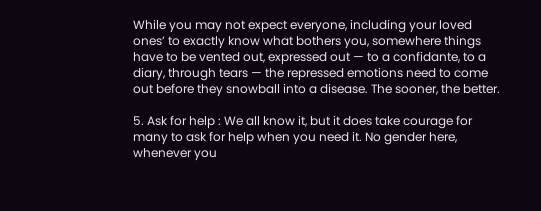While you may not expect everyone, including your loved ones’ to exactly know what bothers you, somewhere things have to be vented out, expressed out — to a confidante, to a diary, through tears — the repressed emotions need to come out before they snowball into a disease. The sooner, the better.

5. Ask for help : We all know it, but it does take courage for many to ask for help when you need it. No gender here, whenever you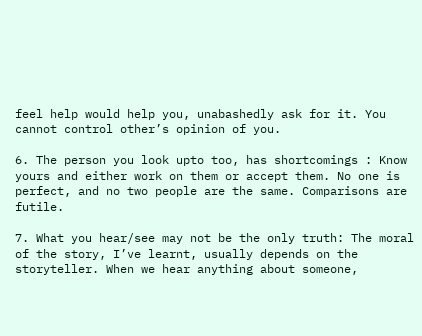feel help would help you, unabashedly ask for it. You cannot control other’s opinion of you.

6. The person you look upto too, has shortcomings : Know yours and either work on them or accept them. No one is perfect, and no two people are the same. Comparisons are futile.

7. What you hear/see may not be the only truth: The moral of the story, I’ve learnt, usually depends on the storyteller. When we hear anything about someone,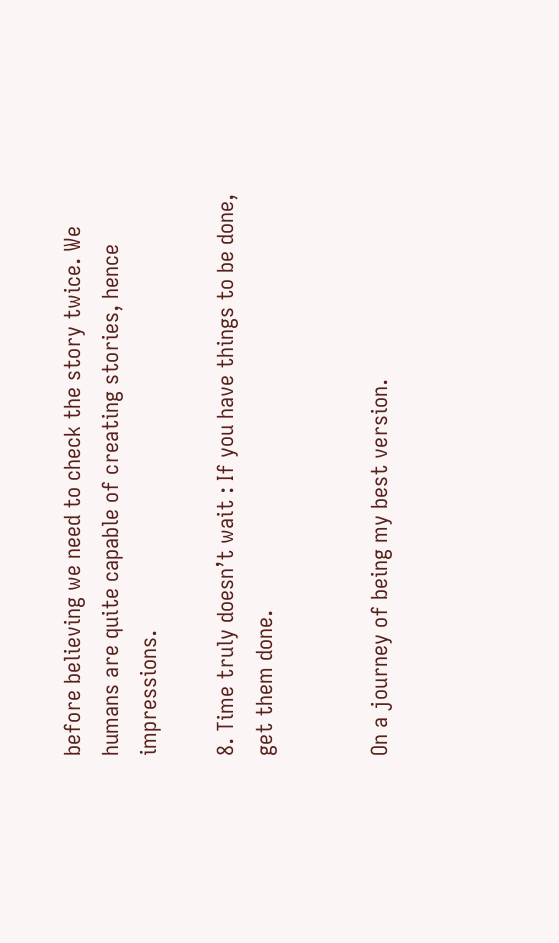before believing we need to check the story twice. We humans are quite capable of creating stories, hence impressions.

8. Time truly doesn’t wait : If you have things to be done, get them done.


On a journey of being my best version.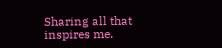Sharing all that inspires me.